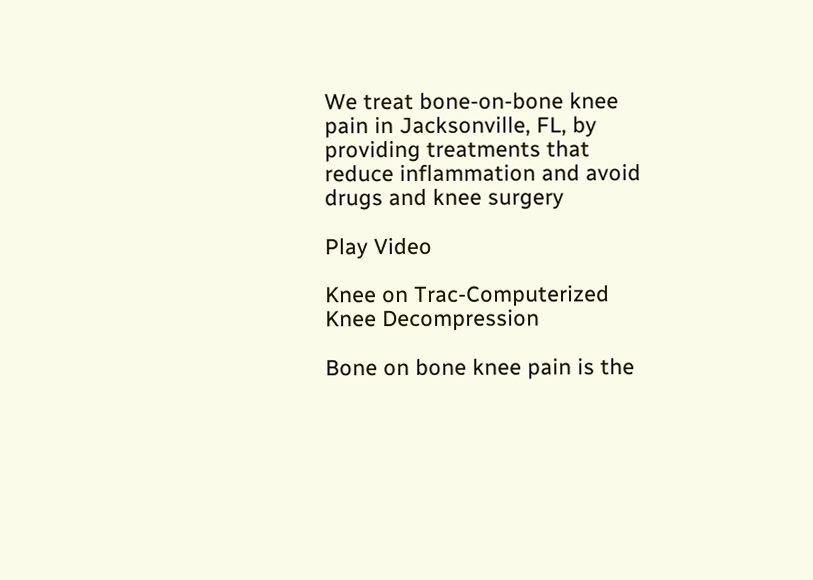We treat bone-on-bone knee pain in Jacksonville, FL, by providing treatments that reduce inflammation and avoid drugs and knee surgery

Play Video

Knee on Trac-Computerized Knee Decompression

Bone on bone knee pain is the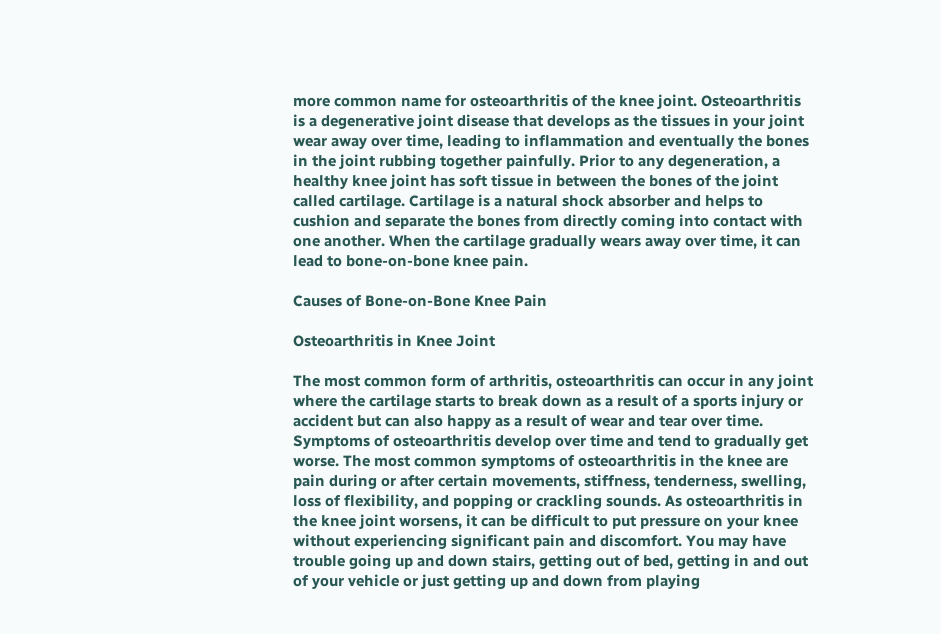more common name for osteoarthritis of the knee joint. Osteoarthritis is a degenerative joint disease that develops as the tissues in your joint wear away over time, leading to inflammation and eventually the bones in the joint rubbing together painfully. Prior to any degeneration, a healthy knee joint has soft tissue in between the bones of the joint called cartilage. Cartilage is a natural shock absorber and helps to cushion and separate the bones from directly coming into contact with one another. When the cartilage gradually wears away over time, it can lead to bone-on-bone knee pain.

Causes of Bone-on-Bone Knee Pain

Osteoarthritis in Knee Joint

The most common form of arthritis, osteoarthritis can occur in any joint where the cartilage starts to break down as a result of a sports injury or accident but can also happy as a result of wear and tear over time. Symptoms of osteoarthritis develop over time and tend to gradually get worse. The most common symptoms of osteoarthritis in the knee are pain during or after certain movements, stiffness, tenderness, swelling, loss of flexibility, and popping or crackling sounds. As osteoarthritis in the knee joint worsens, it can be difficult to put pressure on your knee without experiencing significant pain and discomfort. You may have trouble going up and down stairs, getting out of bed, getting in and out of your vehicle or just getting up and down from playing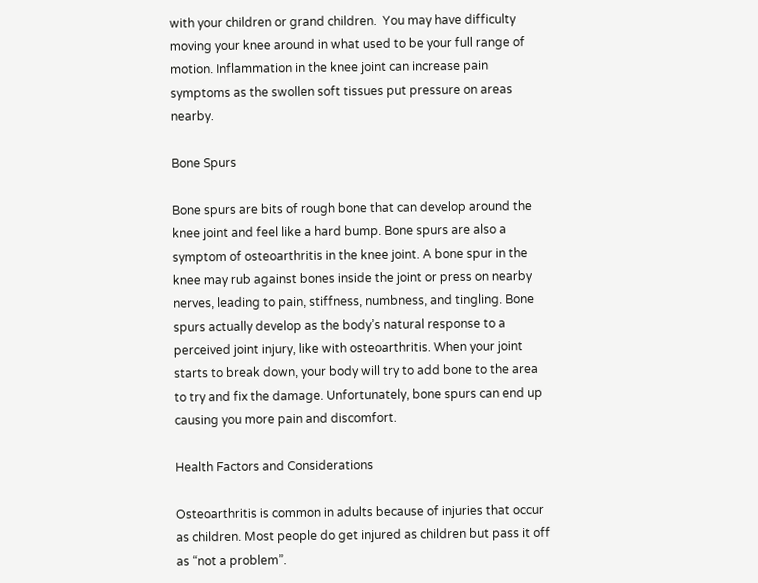with your children or grand children.  You may have difficulty moving your knee around in what used to be your full range of motion. Inflammation in the knee joint can increase pain symptoms as the swollen soft tissues put pressure on areas nearby.

Bone Spurs

Bone spurs are bits of rough bone that can develop around the knee joint and feel like a hard bump. Bone spurs are also a symptom of osteoarthritis in the knee joint. A bone spur in the knee may rub against bones inside the joint or press on nearby nerves, leading to pain, stiffness, numbness, and tingling. Bone spurs actually develop as the body’s natural response to a perceived joint injury, like with osteoarthritis. When your joint starts to break down, your body will try to add bone to the area to try and fix the damage. Unfortunately, bone spurs can end up causing you more pain and discomfort.

Health Factors and Considerations

Osteoarthritis is common in adults because of injuries that occur as children. Most people do get injured as children but pass it off as “not a problem”.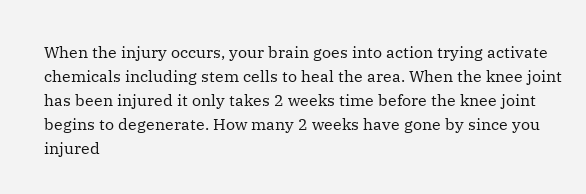When the injury occurs, your brain goes into action trying activate chemicals including stem cells to heal the area. When the knee joint has been injured it only takes 2 weeks time before the knee joint begins to degenerate. How many 2 weeks have gone by since you injured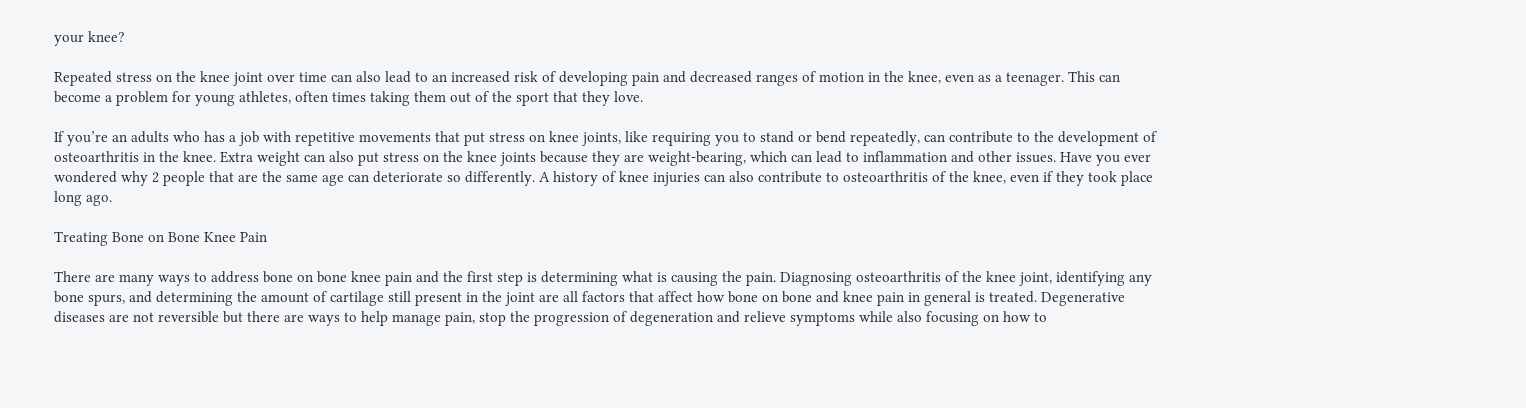your knee?

Repeated stress on the knee joint over time can also lead to an increased risk of developing pain and decreased ranges of motion in the knee, even as a teenager. This can become a problem for young athletes, often times taking them out of the sport that they love.

If you’re an adults who has a job with repetitive movements that put stress on knee joints, like requiring you to stand or bend repeatedly, can contribute to the development of osteoarthritis in the knee. Extra weight can also put stress on the knee joints because they are weight-bearing, which can lead to inflammation and other issues. Have you ever wondered why 2 people that are the same age can deteriorate so differently. A history of knee injuries can also contribute to osteoarthritis of the knee, even if they took place long ago.

Treating Bone on Bone Knee Pain

There are many ways to address bone on bone knee pain and the first step is determining what is causing the pain. Diagnosing osteoarthritis of the knee joint, identifying any bone spurs, and determining the amount of cartilage still present in the joint are all factors that affect how bone on bone and knee pain in general is treated. Degenerative diseases are not reversible but there are ways to help manage pain, stop the progression of degeneration and relieve symptoms while also focusing on how to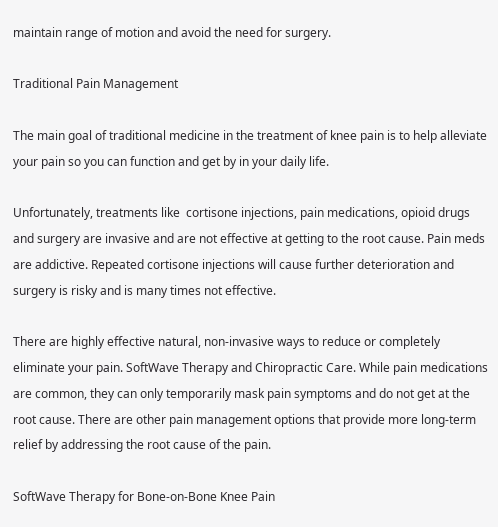maintain range of motion and avoid the need for surgery.

Traditional Pain Management

The main goal of traditional medicine in the treatment of knee pain is to help alleviate your pain so you can function and get by in your daily life.

Unfortunately, treatments like  cortisone injections, pain medications, opioid drugs and surgery are invasive and are not effective at getting to the root cause. Pain meds are addictive. Repeated cortisone injections will cause further deterioration and surgery is risky and is many times not effective.

There are highly effective natural, non-invasive ways to reduce or completely eliminate your pain. SoftWave Therapy and Chiropractic Care. While pain medications are common, they can only temporarily mask pain symptoms and do not get at the root cause. There are other pain management options that provide more long-term relief by addressing the root cause of the pain.

SoftWave Therapy for Bone-on-Bone Knee Pain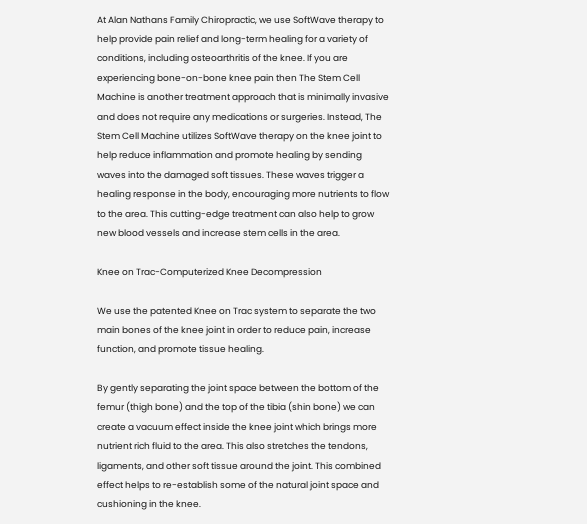At Alan Nathans Family Chiropractic, we use SoftWave therapy to help provide pain relief and long-term healing for a variety of conditions, including osteoarthritis of the knee. If you are experiencing bone-on-bone knee pain then The Stem Cell Machine is another treatment approach that is minimally invasive and does not require any medications or surgeries. Instead, The Stem Cell Machine utilizes SoftWave therapy on the knee joint to help reduce inflammation and promote healing by sending waves into the damaged soft tissues. These waves trigger a healing response in the body, encouraging more nutrients to flow to the area. This cutting-edge treatment can also help to grow new blood vessels and increase stem cells in the area.

Knee on Trac-Computerized Knee Decompression

We use the patented Knee on Trac system to separate the two main bones of the knee joint in order to reduce pain, increase function, and promote tissue healing.

By gently separating the joint space between the bottom of the femur (thigh bone) and the top of the tibia (shin bone) we can create a vacuum effect inside the knee joint which brings more nutrient rich fluid to the area. This also stretches the tendons, ligaments, and other soft tissue around the joint. This combined effect helps to re-establish some of the natural joint space and cushioning in the knee.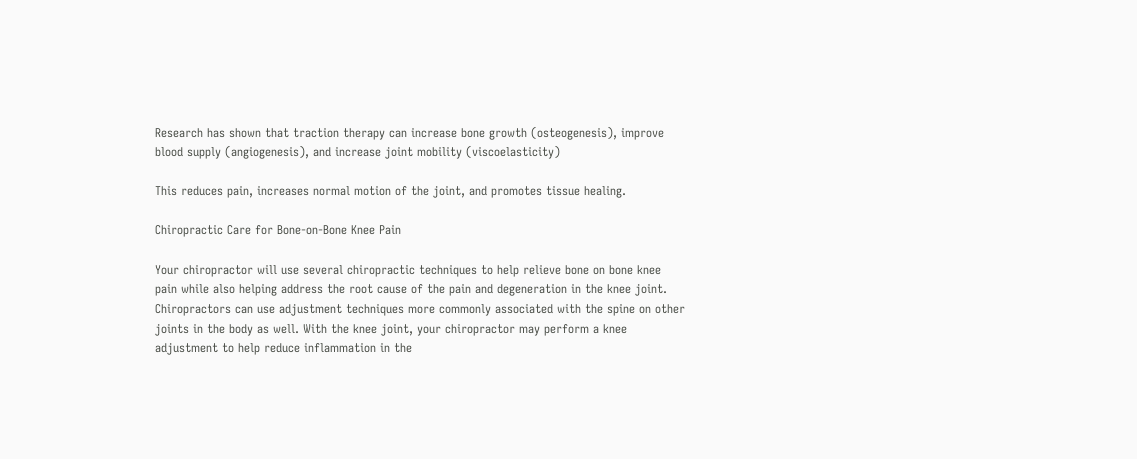Research has shown that traction therapy can increase bone growth (osteogenesis), improve blood supply (angiogenesis), and increase joint mobility (viscoelasticity)

This reduces pain, increases normal motion of the joint, and promotes tissue healing.

Chiropractic Care for Bone-on-Bone Knee Pain

Your chiropractor will use several chiropractic techniques to help relieve bone on bone knee pain while also helping address the root cause of the pain and degeneration in the knee joint. Chiropractors can use adjustment techniques more commonly associated with the spine on other joints in the body as well. With the knee joint, your chiropractor may perform a knee adjustment to help reduce inflammation in the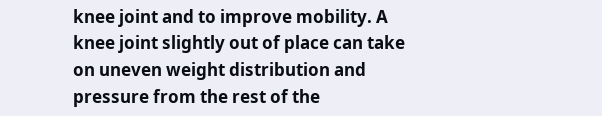knee joint and to improve mobility. A knee joint slightly out of place can take on uneven weight distribution and pressure from the rest of the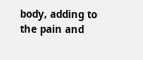body, adding to the pain and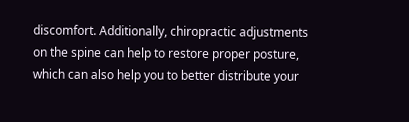discomfort. Additionally, chiropractic adjustments on the spine can help to restore proper posture, which can also help you to better distribute your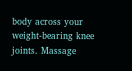body across your weight-bearing knee joints. Massage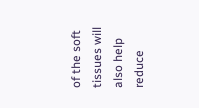of the soft tissues will also help reduce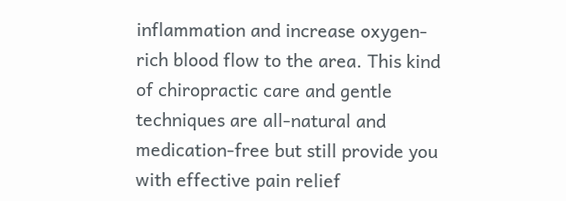inflammation and increase oxygen-rich blood flow to the area. This kind of chiropractic care and gentle techniques are all-natural and medication-free but still provide you with effective pain relief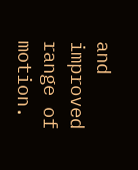and improved range of motion.